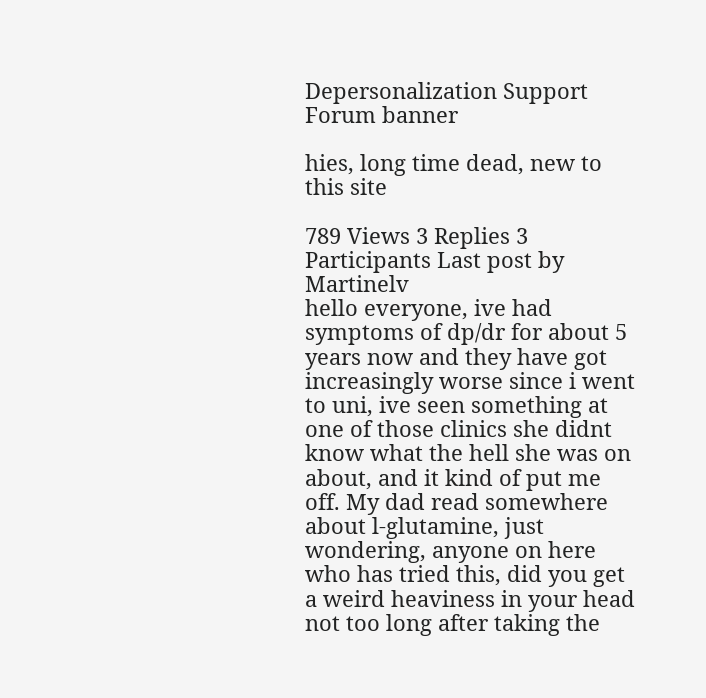Depersonalization Support Forum banner

hies, long time dead, new to this site

789 Views 3 Replies 3 Participants Last post by  Martinelv
hello everyone, ive had symptoms of dp/dr for about 5 years now and they have got increasingly worse since i went to uni, ive seen something at one of those clinics she didnt know what the hell she was on about, and it kind of put me off. My dad read somewhere about l-glutamine, just wondering, anyone on here who has tried this, did you get a weird heaviness in your head not too long after taking the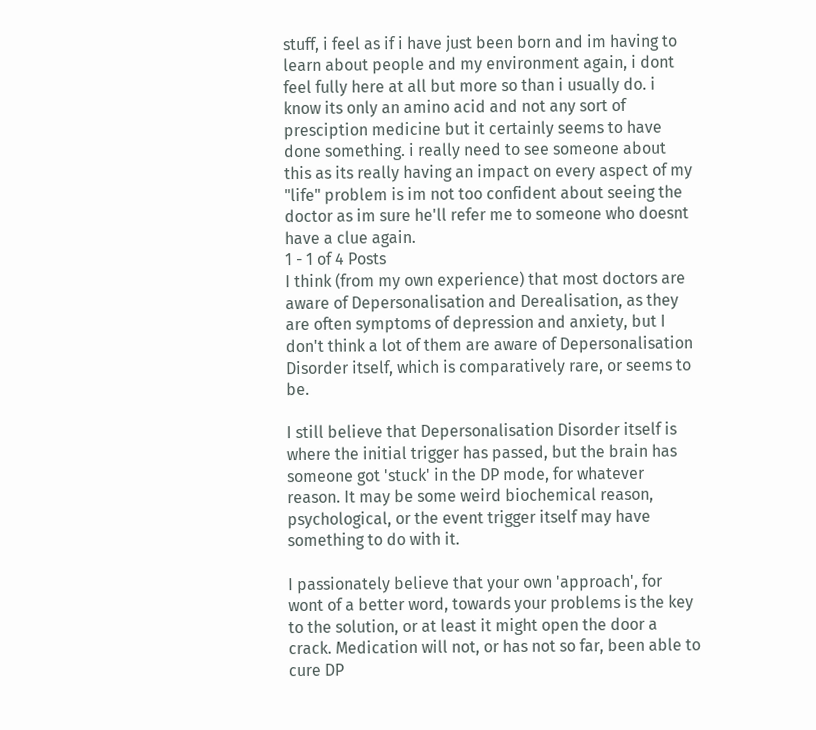stuff, i feel as if i have just been born and im having to learn about people and my environment again, i dont feel fully here at all but more so than i usually do. i know its only an amino acid and not any sort of presciption medicine but it certainly seems to have done something. i really need to see someone about this as its really having an impact on every aspect of my "life" problem is im not too confident about seeing the doctor as im sure he'll refer me to someone who doesnt have a clue again.
1 - 1 of 4 Posts
I think (from my own experience) that most doctors are aware of Depersonalisation and Derealisation, as they are often symptoms of depression and anxiety, but I don't think a lot of them are aware of Depersonalisation Disorder itself, which is comparatively rare, or seems to be.

I still believe that Depersonalisation Disorder itself is where the initial trigger has passed, but the brain has someone got 'stuck' in the DP mode, for whatever reason. It may be some weird biochemical reason, psychological, or the event trigger itself may have something to do with it.

I passionately believe that your own 'approach', for wont of a better word, towards your problems is the key to the solution, or at least it might open the door a crack. Medication will not, or has not so far, been able to cure DP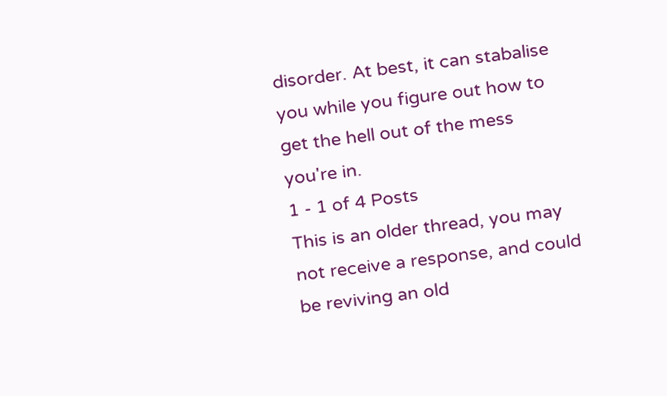disorder. At best, it can stabalise you while you figure out how to get the hell out of the mess you're in.
1 - 1 of 4 Posts
This is an older thread, you may not receive a response, and could be reviving an old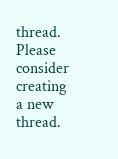thread. Please consider creating a new thread.